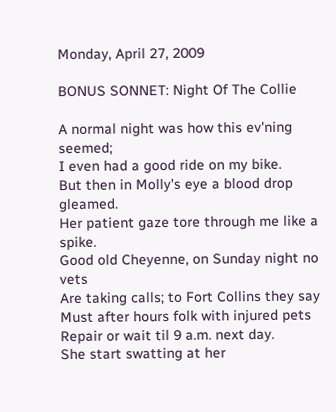Monday, April 27, 2009

BONUS SONNET: Night Of The Collie

A normal night was how this ev'ning seemed;
I even had a good ride on my bike.
But then in Molly's eye a blood drop gleamed.
Her patient gaze tore through me like a spike.
Good old Cheyenne, on Sunday night no vets
Are taking calls; to Fort Collins they say
Must after hours folk with injured pets
Repair or wait til 9 a.m. next day.
She start swatting at her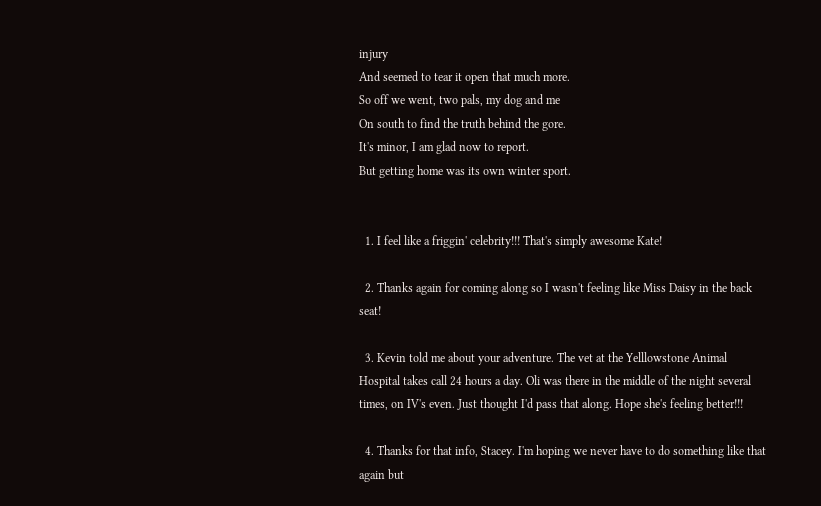injury
And seemed to tear it open that much more.
So off we went, two pals, my dog and me
On south to find the truth behind the gore.
It's minor, I am glad now to report.
But getting home was its own winter sport.


  1. I feel like a friggin' celebrity!!! That's simply awesome Kate!

  2. Thanks again for coming along so I wasn't feeling like Miss Daisy in the back seat!

  3. Kevin told me about your adventure. The vet at the Yelllowstone Animal Hospital takes call 24 hours a day. Oli was there in the middle of the night several times, on IV's even. Just thought I'd pass that along. Hope she's feeling better!!!

  4. Thanks for that info, Stacey. I'm hoping we never have to do something like that again but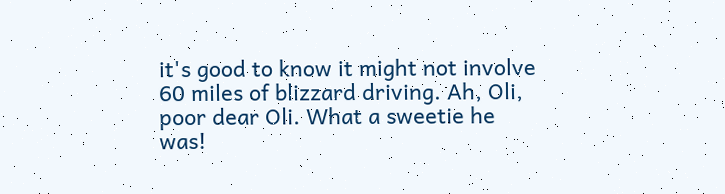it's good to know it might not involve 60 miles of blizzard driving. Ah, Oli, poor dear Oli. What a sweetie he was!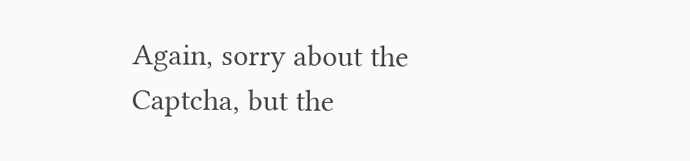Again, sorry about the Captcha, but the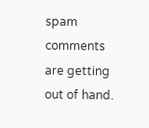spam comments are getting out of hand.